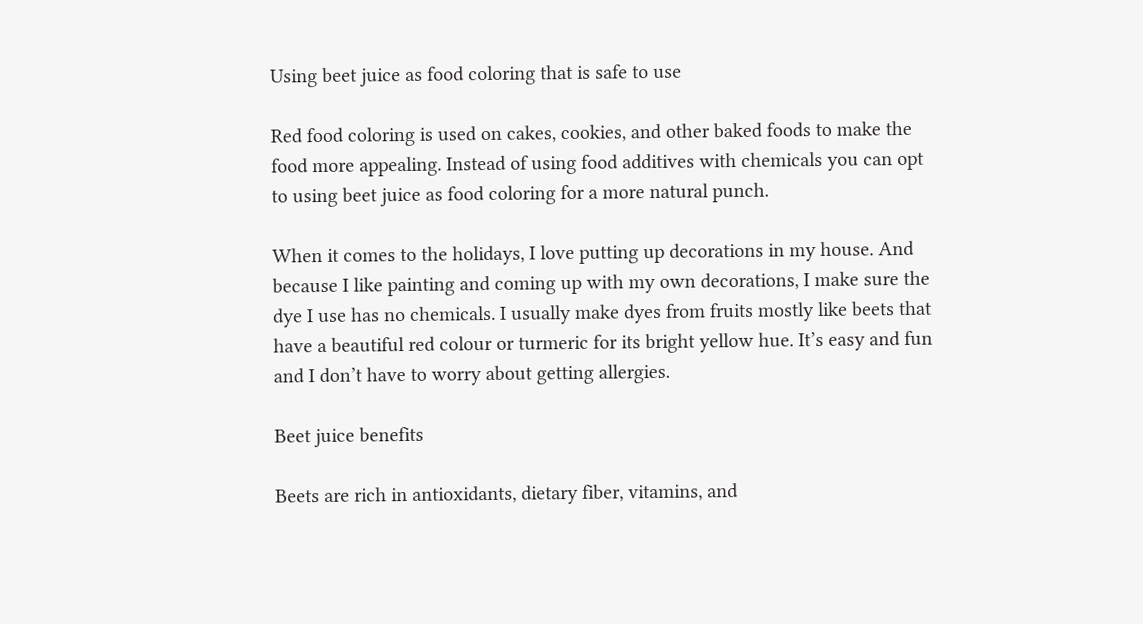Using beet juice as food coloring that is safe to use

Red food coloring is used on cakes, cookies, and other baked foods to make the food more appealing. Instead of using food additives with chemicals you can opt to using beet juice as food coloring for a more natural punch.

When it comes to the holidays, I love putting up decorations in my house. And because I like painting and coming up with my own decorations, I make sure the dye I use has no chemicals. I usually make dyes from fruits mostly like beets that have a beautiful red colour or turmeric for its bright yellow hue. It’s easy and fun and I don’t have to worry about getting allergies.

Beet juice benefits

Beets are rich in antioxidants, dietary fiber, vitamins, and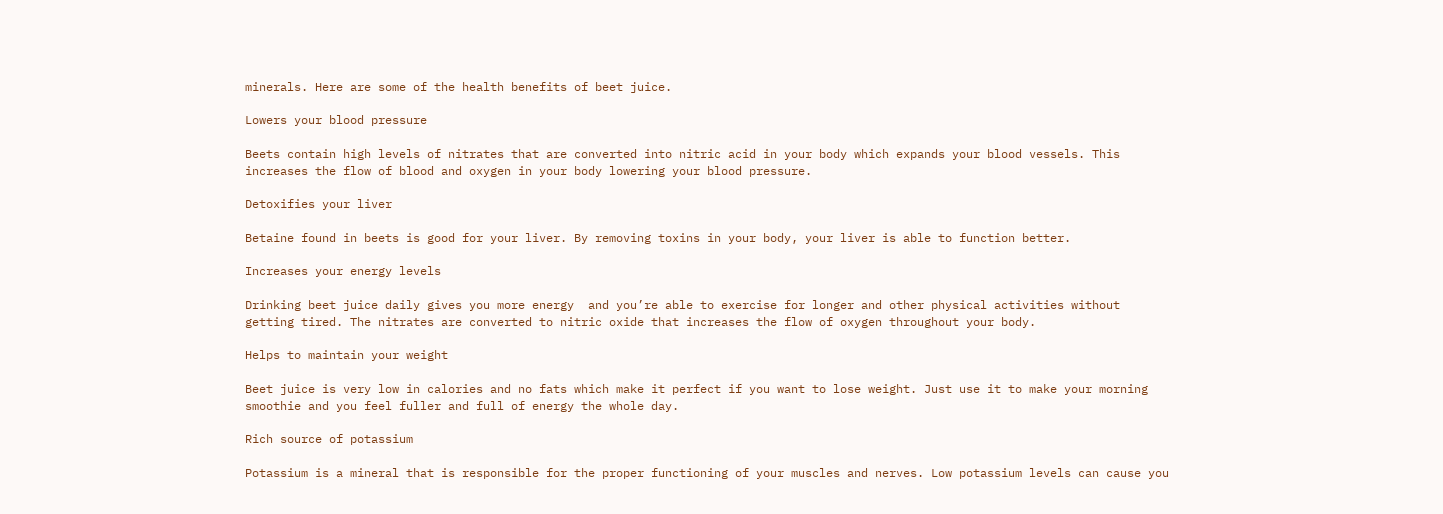minerals. Here are some of the health benefits of beet juice.

Lowers your blood pressure

Beets contain high levels of nitrates that are converted into nitric acid in your body which expands your blood vessels. This increases the flow of blood and oxygen in your body lowering your blood pressure.

Detoxifies your liver

Betaine found in beets is good for your liver. By removing toxins in your body, your liver is able to function better.

Increases your energy levels

Drinking beet juice daily gives you more energy  and you’re able to exercise for longer and other physical activities without getting tired. The nitrates are converted to nitric oxide that increases the flow of oxygen throughout your body.

Helps to maintain your weight

Beet juice is very low in calories and no fats which make it perfect if you want to lose weight. Just use it to make your morning smoothie and you feel fuller and full of energy the whole day.

Rich source of potassium

Potassium is a mineral that is responsible for the proper functioning of your muscles and nerves. Low potassium levels can cause you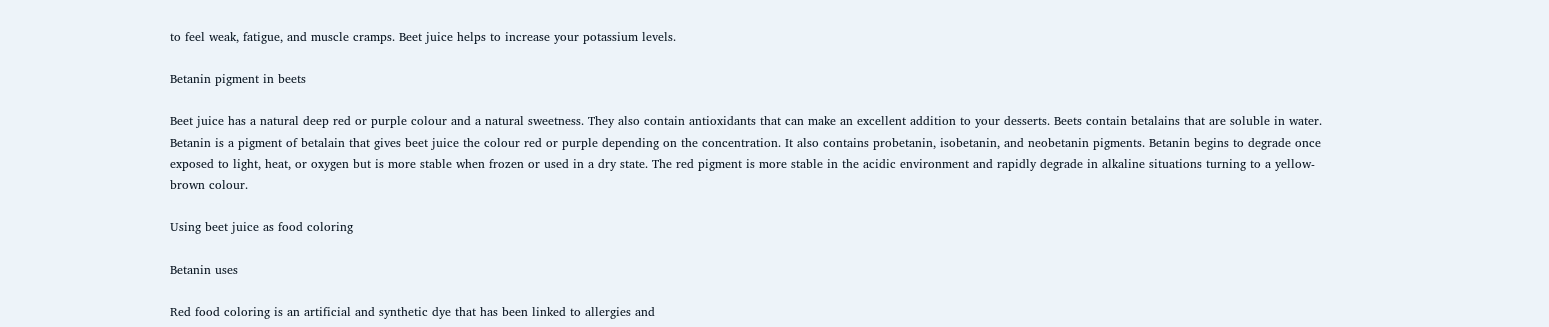to feel weak, fatigue, and muscle cramps. Beet juice helps to increase your potassium levels.

Betanin pigment in beets

Beet juice has a natural deep red or purple colour and a natural sweetness. They also contain antioxidants that can make an excellent addition to your desserts. Beets contain betalains that are soluble in water. Betanin is a pigment of betalain that gives beet juice the colour red or purple depending on the concentration. It also contains probetanin, isobetanin, and neobetanin pigments. Betanin begins to degrade once exposed to light, heat, or oxygen but is more stable when frozen or used in a dry state. The red pigment is more stable in the acidic environment and rapidly degrade in alkaline situations turning to a yellow-brown colour.

Using beet juice as food coloring

Betanin uses

Red food coloring is an artificial and synthetic dye that has been linked to allergies and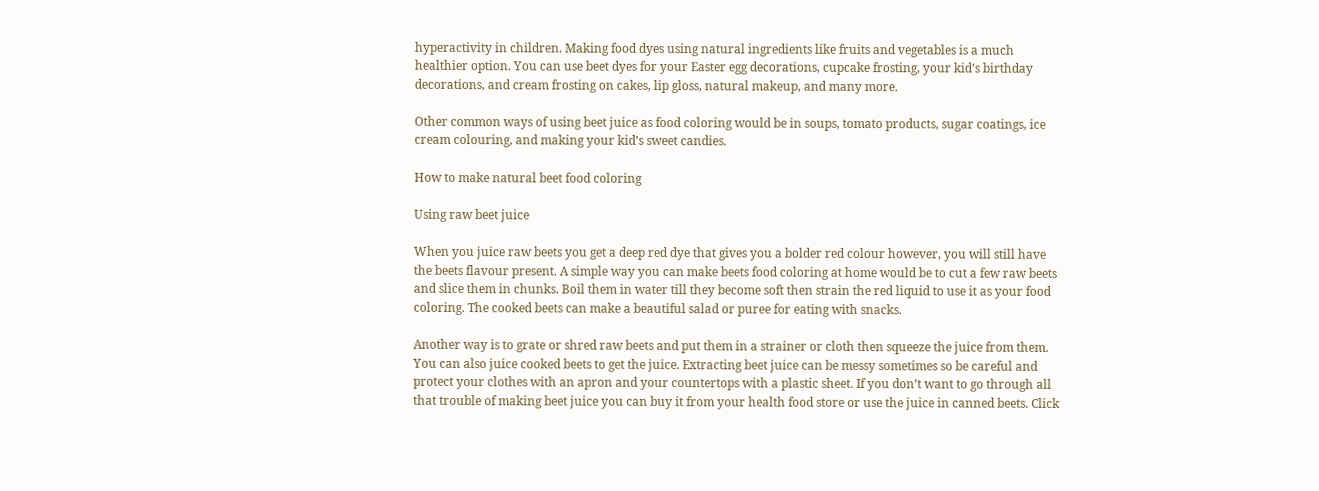hyperactivity in children. Making food dyes using natural ingredients like fruits and vegetables is a much healthier option. You can use beet dyes for your Easter egg decorations, cupcake frosting, your kid’s birthday decorations, and cream frosting on cakes, lip gloss, natural makeup, and many more.

Other common ways of using beet juice as food coloring would be in soups, tomato products, sugar coatings, ice cream colouring, and making your kid’s sweet candies.

How to make natural beet food coloring

Using raw beet juice

When you juice raw beets you get a deep red dye that gives you a bolder red colour however, you will still have the beets flavour present. A simple way you can make beets food coloring at home would be to cut a few raw beets and slice them in chunks. Boil them in water till they become soft then strain the red liquid to use it as your food coloring. The cooked beets can make a beautiful salad or puree for eating with snacks.

Another way is to grate or shred raw beets and put them in a strainer or cloth then squeeze the juice from them. You can also juice cooked beets to get the juice. Extracting beet juice can be messy sometimes so be careful and protect your clothes with an apron and your countertops with a plastic sheet. If you don’t want to go through all that trouble of making beet juice you can buy it from your health food store or use the juice in canned beets. Click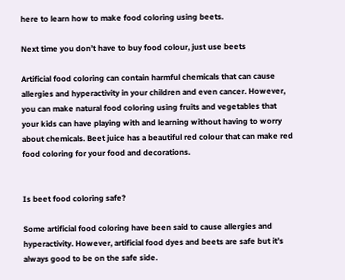here to learn how to make food coloring using beets.

Next time you don’t have to buy food colour, just use beets

Artificial food coloring can contain harmful chemicals that can cause allergies and hyperactivity in your children and even cancer. However, you can make natural food coloring using fruits and vegetables that your kids can have playing with and learning without having to worry about chemicals. Beet juice has a beautiful red colour that can make red food coloring for your food and decorations.


Is beet food coloring safe?

Some artificial food coloring have been said to cause allergies and hyperactivity. However, artificial food dyes and beets are safe but it’s always good to be on the safe side.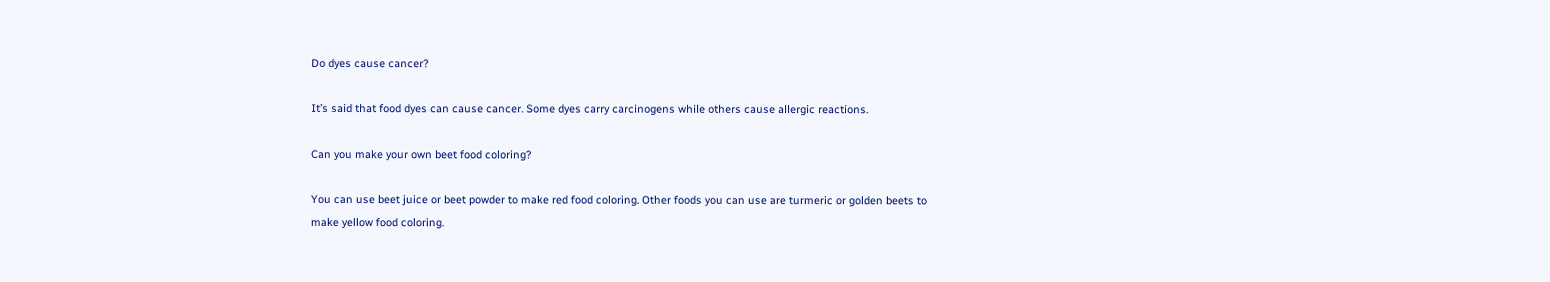Do dyes cause cancer?

It’s said that food dyes can cause cancer. Some dyes carry carcinogens while others cause allergic reactions.

Can you make your own beet food coloring?

You can use beet juice or beet powder to make red food coloring. Other foods you can use are turmeric or golden beets to make yellow food coloring.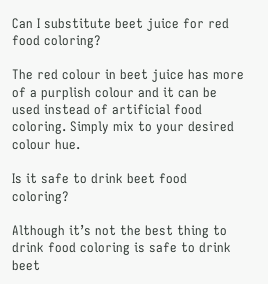Can I substitute beet juice for red food coloring?

The red colour in beet juice has more of a purplish colour and it can be used instead of artificial food coloring. Simply mix to your desired colour hue.

Is it safe to drink beet food coloring?

Although it’s not the best thing to drink food coloring is safe to drink beet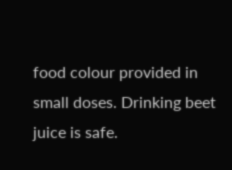food colour provided in small doses. Drinking beet juice is safe.